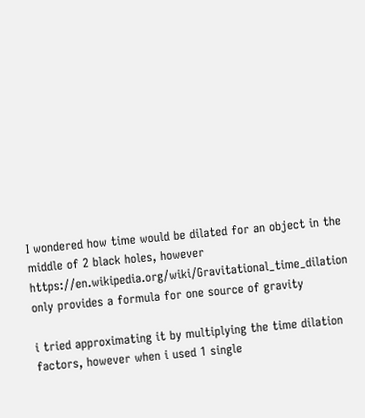I wondered how time would be dilated for an object in the middle of 2 black holes, however https://en.wikipedia.org/wiki/Gravitational_time_dilation only provides a formula for one source of gravity

i tried approximating it by multiplying the time dilation factors, however when i used 1 single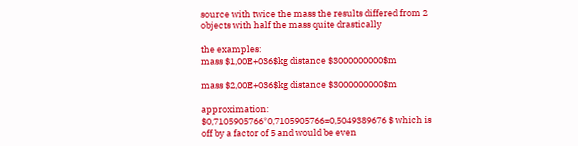source with twice the mass the results differed from 2 objects with half the mass quite drastically

the examples:
mass $1,00E+036$kg distance $3000000000$m

mass $2,00E+036$kg distance $3000000000$m

approximation: $0,7105905766*0,7105905766=0,5049389676 $ which is off by a factor of 5 and would be even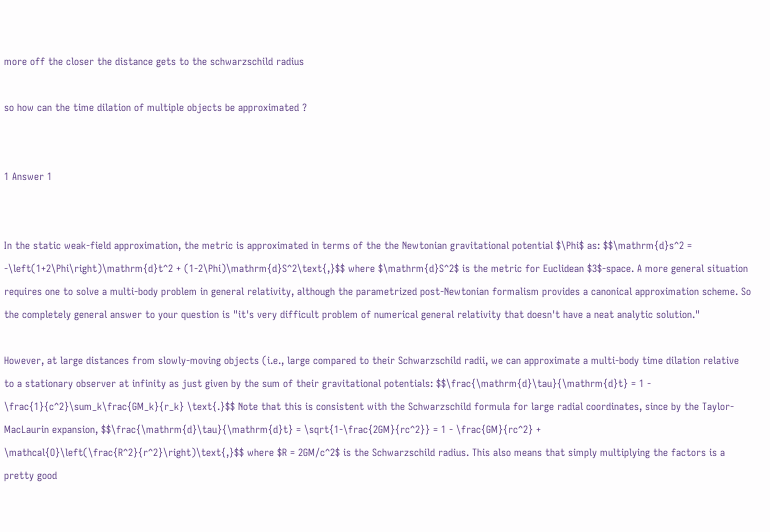more off the closer the distance gets to the schwarzschild radius

so how can the time dilation of multiple objects be approximated ?


1 Answer 1


In the static weak-field approximation, the metric is approximated in terms of the the Newtonian gravitational potential $\Phi$ as: $$\mathrm{d}s^2 = -\left(1+2\Phi\right)\mathrm{d}t^2 + (1-2\Phi)\mathrm{d}S^2\text{,}$$ where $\mathrm{d}S^2$ is the metric for Euclidean $3$-space. A more general situation requires one to solve a multi-body problem in general relativity, although the parametrized post-Newtonian formalism provides a canonical approximation scheme. So the completely general answer to your question is "it's very difficult problem of numerical general relativity that doesn't have a neat analytic solution."

However, at large distances from slowly-moving objects (i.e., large compared to their Schwarzschild radii, we can approximate a multi-body time dilation relative to a stationary observer at infinity as just given by the sum of their gravitational potentials: $$\frac{\mathrm{d}\tau}{\mathrm{d}t} = 1 - \frac{1}{c^2}\sum_k\frac{GM_k}{r_k} \text{.}$$ Note that this is consistent with the Schwarzschild formula for large radial coordinates, since by the Taylor-MacLaurin expansion, $$\frac{\mathrm{d}\tau}{\mathrm{d}t} = \sqrt{1-\frac{2GM}{rc^2}} = 1 - \frac{GM}{rc^2} + \mathcal{O}\left(\frac{R^2}{r^2}\right)\text{,}$$ where $R = 2GM/c^2$ is the Schwarzschild radius. This also means that simply multiplying the factors is a pretty good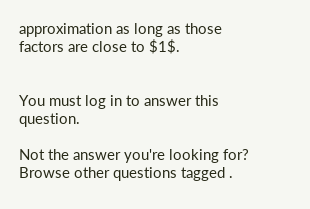approximation as long as those factors are close to $1$.


You must log in to answer this question.

Not the answer you're looking for? Browse other questions tagged .